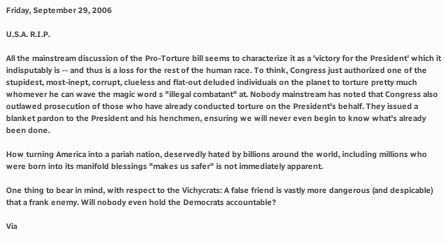Friday, September 29, 2006

U.S.A. R.I.P.

All the mainstream discussion of the Pro-Torture bill seems to characterize it as a 'victory for the President' which it indisputably is -- and thus is a loss for the rest of the human race. To think, Congress just authorized one of the stupidest, most-inept, corrupt, clueless and flat-out deluded individuals on the planet to torture pretty much whomever he can wave the magic word s "illegal combatant" at. Nobody mainstream has noted that Congress also outlawed prosecution of those who have already conducted torture on the President's behalf. They issued a blanket pardon to the President and his henchmen, ensuring we will never even begin to know what's already been done.

How turning America into a pariah nation, deservedly hated by billions around the world, including millions who were born into its manifold blessings "makes us safer" is not immediately apparent.

One thing to bear in mind, with respect to the Vichycrats: A false friend is vastly more dangerous (and despicable) that a frank enemy. Will nobody even hold the Democrats accountable?

Via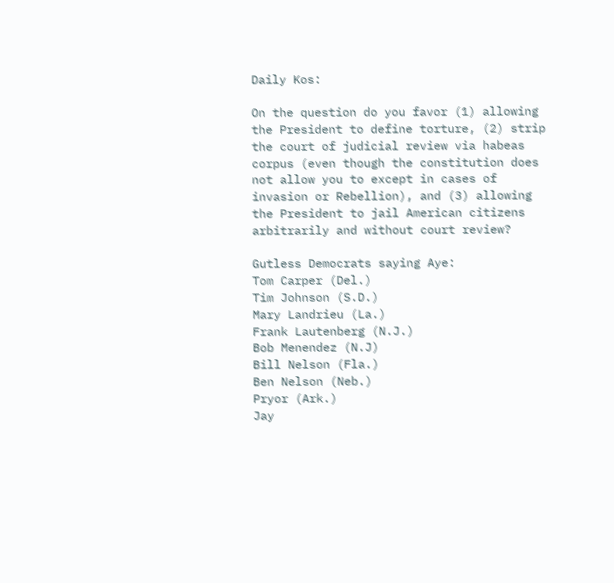Daily Kos:

On the question do you favor (1) allowing the President to define torture, (2) strip the court of judicial review via habeas corpus (even though the constitution does not allow you to except in cases of invasion or Rebellion), and (3) allowing the President to jail American citizens arbitrarily and without court review?

Gutless Democrats saying Aye:
Tom Carper (Del.)
Tim Johnson (S.D.)
Mary Landrieu (La.)
Frank Lautenberg (N.J.)
Bob Menendez (N.J)
Bill Nelson (Fla.)
Ben Nelson (Neb.)
Pryor (Ark.)
Jay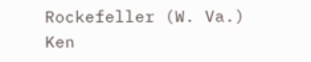Rockefeller (W. Va.)
Ken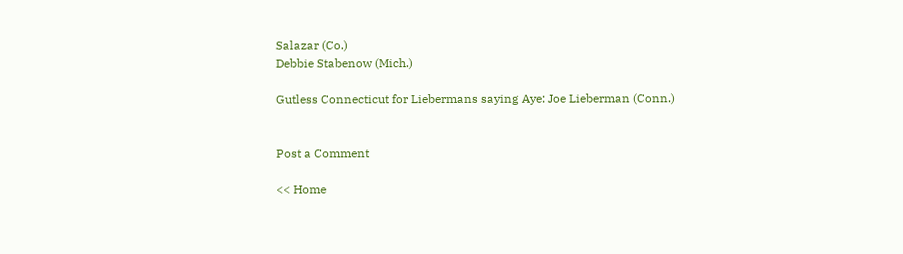Salazar (Co.)
Debbie Stabenow (Mich.)

Gutless Connecticut for Liebermans saying Aye: Joe Lieberman (Conn.)


Post a Comment

<< Home